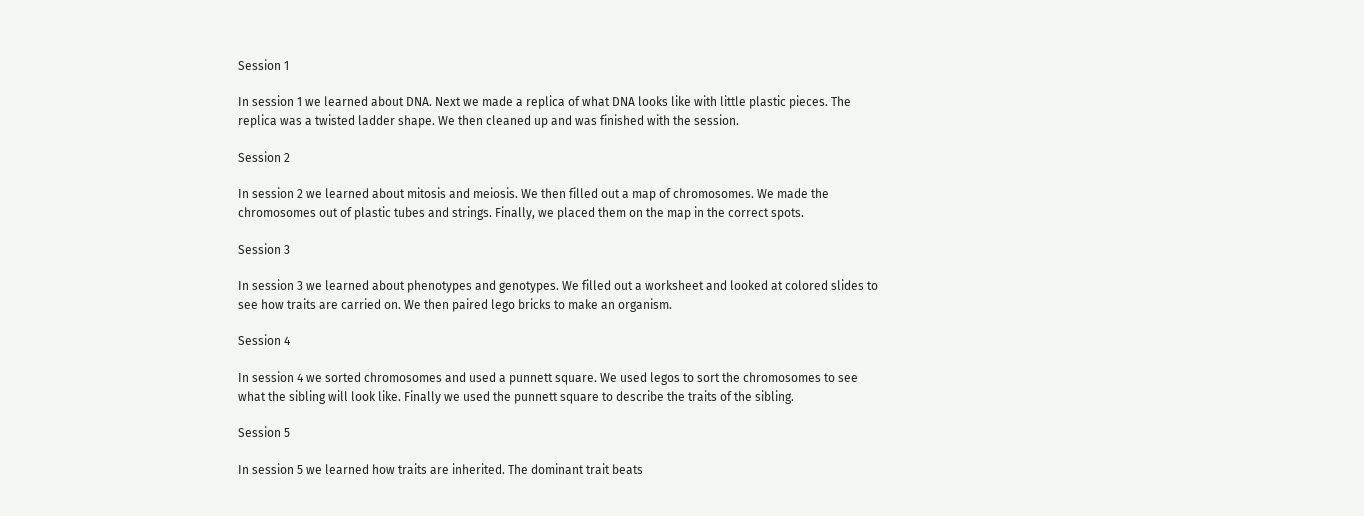Session 1

In session 1 we learned about DNA. Next we made a replica of what DNA looks like with little plastic pieces. The replica was a twisted ladder shape. We then cleaned up and was finished with the session.

Session 2

In session 2 we learned about mitosis and meiosis. We then filled out a map of chromosomes. We made the chromosomes out of plastic tubes and strings. Finally, we placed them on the map in the correct spots.

Session 3

In session 3 we learned about phenotypes and genotypes. We filled out a worksheet and looked at colored slides to see how traits are carried on. We then paired lego bricks to make an organism.

Session 4

In session 4 we sorted chromosomes and used a punnett square. We used legos to sort the chromosomes to see what the sibling will look like. Finally we used the punnett square to describe the traits of the sibling.

Session 5

In session 5 we learned how traits are inherited. The dominant trait beats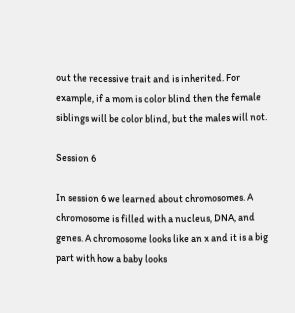out the recessive trait and is inherited. For example, if a mom is color blind then the female siblings will be color blind, but the males will not.

Session 6

In session 6 we learned about chromosomes. A chromosome is filled with a nucleus, DNA, and genes. A chromosome looks like an x and it is a big part with how a baby looks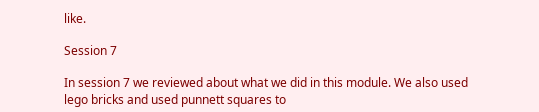like.

Session 7

In session 7 we reviewed about what we did in this module. We also used lego bricks and used punnett squares to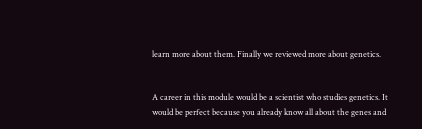learn more about them. Finally we reviewed more about genetics.


A career in this module would be a scientist who studies genetics. It would be perfect because you already know all about the genes and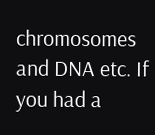chromosomes and DNA etc. If you had a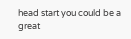head start you could be a great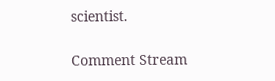scientist.

Comment Stream